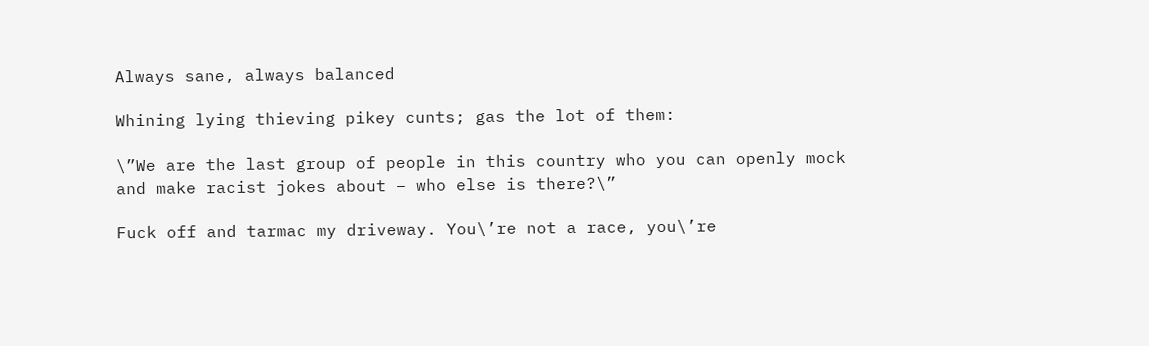Always sane, always balanced

Whining lying thieving pikey cunts; gas the lot of them:

\”We are the last group of people in this country who you can openly mock and make racist jokes about – who else is there?\”

Fuck off and tarmac my driveway. You\’re not a race, you\’re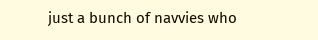just a bunch of navvies who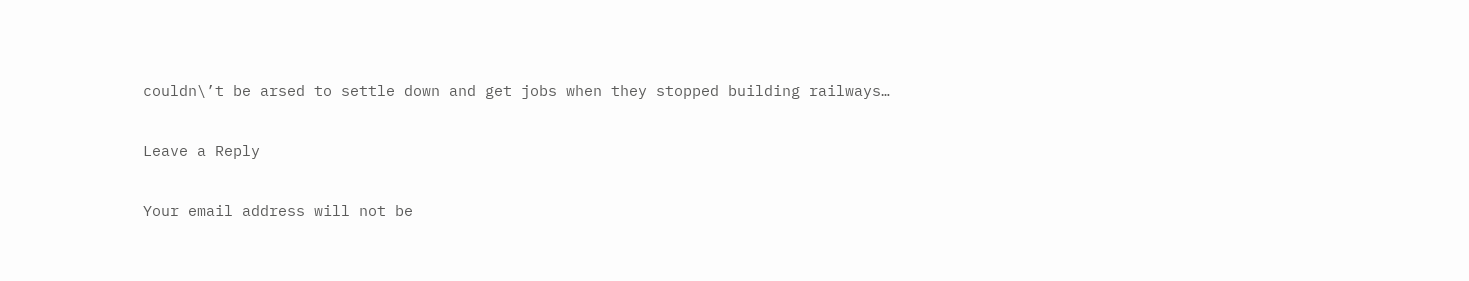couldn\’t be arsed to settle down and get jobs when they stopped building railways…

Leave a Reply

Your email address will not be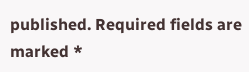published. Required fields are marked *